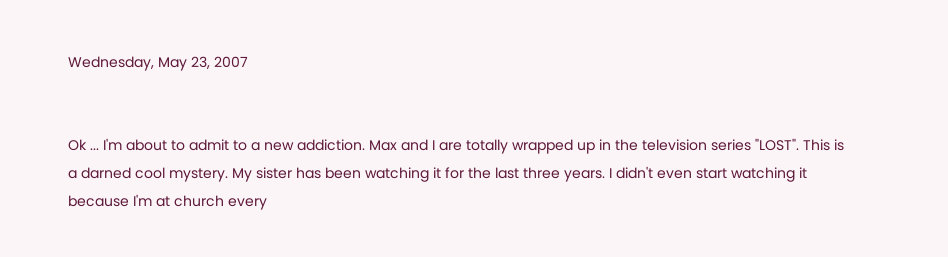Wednesday, May 23, 2007


Ok ... I'm about to admit to a new addiction. Max and I are totally wrapped up in the television series "LOST". This is a darned cool mystery. My sister has been watching it for the last three years. I didn't even start watching it because I'm at church every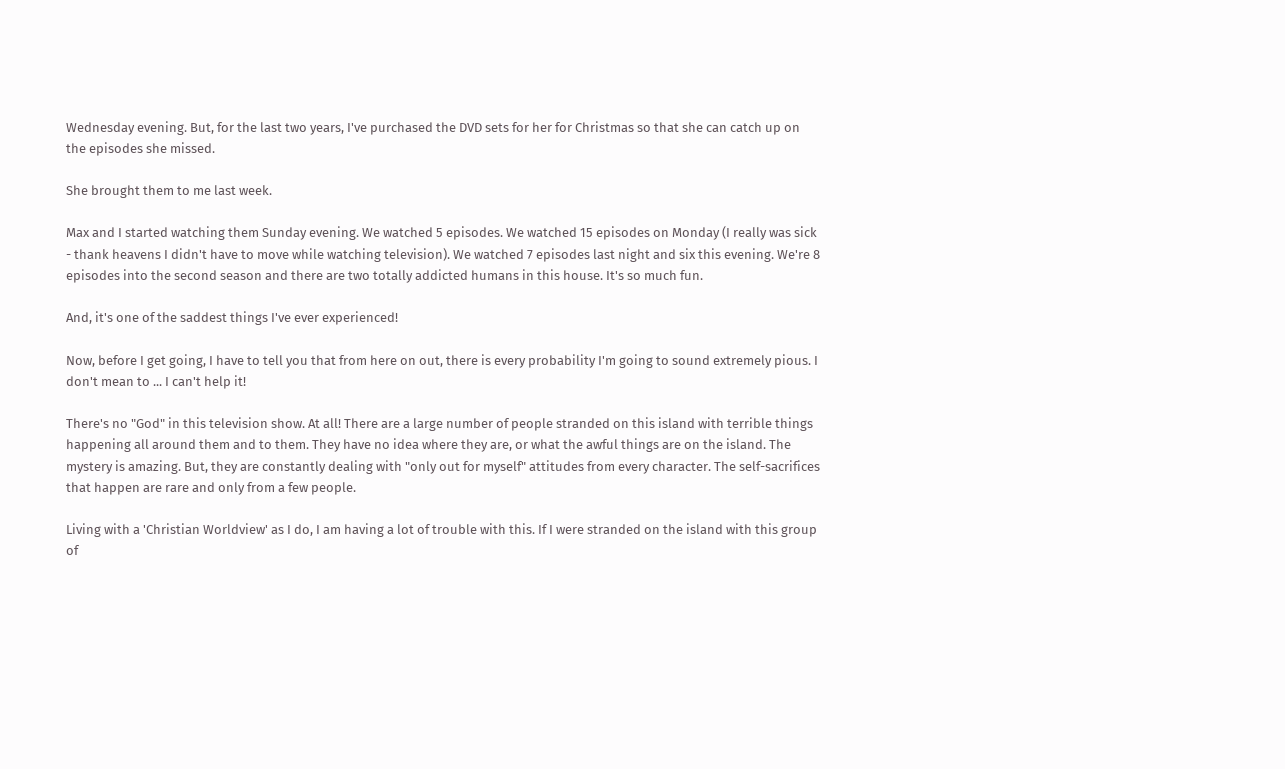Wednesday evening. But, for the last two years, I've purchased the DVD sets for her for Christmas so that she can catch up on the episodes she missed.

She brought them to me last week.

Max and I started watching them Sunday evening. We watched 5 episodes. We watched 15 episodes on Monday (I really was sick - thank heavens I didn't have to move while watching television). We watched 7 episodes last night and six this evening. We're 8 episodes into the second season and there are two totally addicted humans in this house. It's so much fun.

And, it's one of the saddest things I've ever experienced!

Now, before I get going, I have to tell you that from here on out, there is every probability I'm going to sound extremely pious. I don't mean to ... I can't help it!

There's no "God" in this television show. At all! There are a large number of people stranded on this island with terrible things happening all around them and to them. They have no idea where they are, or what the awful things are on the island. The mystery is amazing. But, they are constantly dealing with "only out for myself" attitudes from every character. The self-sacrifices that happen are rare and only from a few people.

Living with a 'Christian Worldview' as I do, I am having a lot of trouble with this. If I were stranded on the island with this group of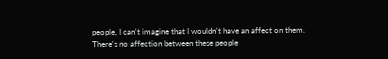people, I can't imagine that I wouldn't have an affect on them. There's no affection between these people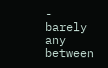- barely any between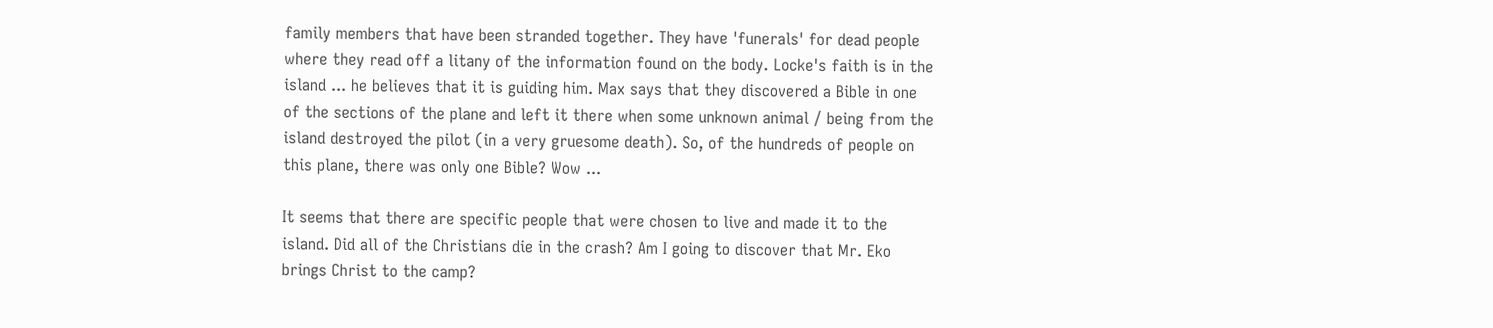family members that have been stranded together. They have 'funerals' for dead people where they read off a litany of the information found on the body. Locke's faith is in the island ... he believes that it is guiding him. Max says that they discovered a Bible in one of the sections of the plane and left it there when some unknown animal / being from the island destroyed the pilot (in a very gruesome death). So, of the hundreds of people on this plane, there was only one Bible? Wow ...

It seems that there are specific people that were chosen to live and made it to the island. Did all of the Christians die in the crash? Am I going to discover that Mr. Eko brings Christ to the camp?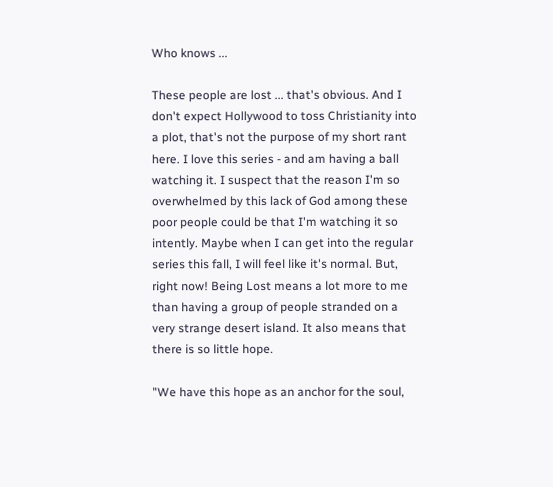Who knows ...

These people are lost ... that's obvious. And I don't expect Hollywood to toss Christianity into a plot, that's not the purpose of my short rant here. I love this series - and am having a ball watching it. I suspect that the reason I'm so overwhelmed by this lack of God among these poor people could be that I'm watching it so intently. Maybe when I can get into the regular series this fall, I will feel like it's normal. But, right now! Being Lost means a lot more to me than having a group of people stranded on a very strange desert island. It also means that there is so little hope.

"We have this hope as an anchor for the soul,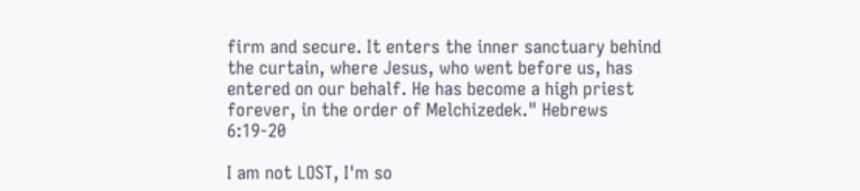firm and secure. It enters the inner sanctuary behind the curtain, where Jesus, who went before us, has entered on our behalf. He has become a high priest forever, in the order of Melchizedek." Hebrews 6:19-20

I am not LOST, I'm so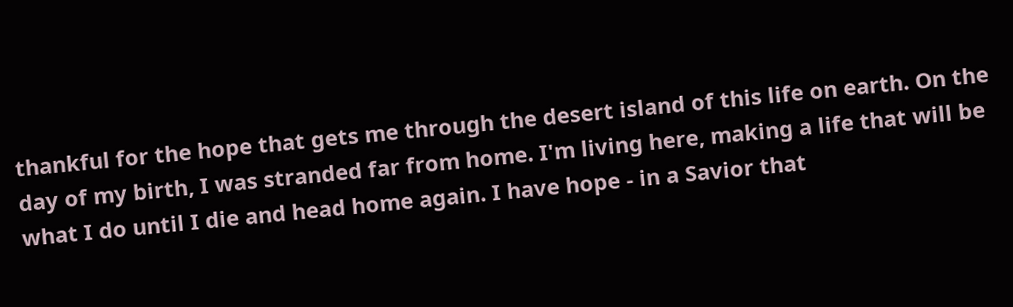thankful for the hope that gets me through the desert island of this life on earth. On the day of my birth, I was stranded far from home. I'm living here, making a life that will be what I do until I die and head home again. I have hope - in a Savior that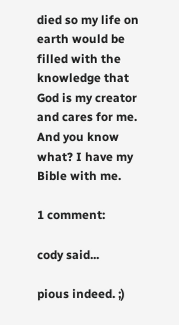died so my life on earth would be filled with the knowledge that God is my creator and cares for me. And you know what? I have my Bible with me.

1 comment:

cody said...

pious indeed. ;)